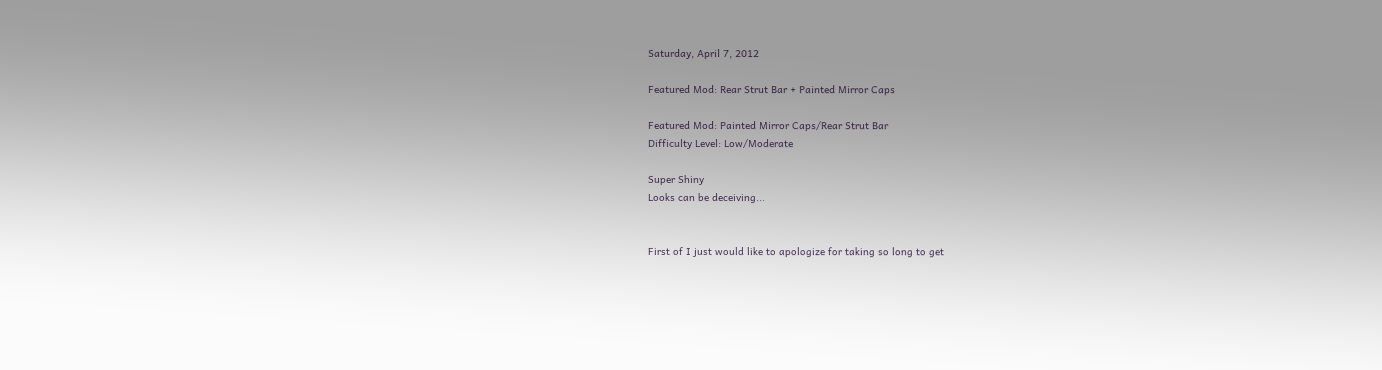Saturday, April 7, 2012

Featured Mod: Rear Strut Bar + Painted Mirror Caps

Featured Mod: Painted Mirror Caps/Rear Strut Bar
Difficulty Level: Low/Moderate

Super Shiny
Looks can be deceiving...


First of I just would like to apologize for taking so long to get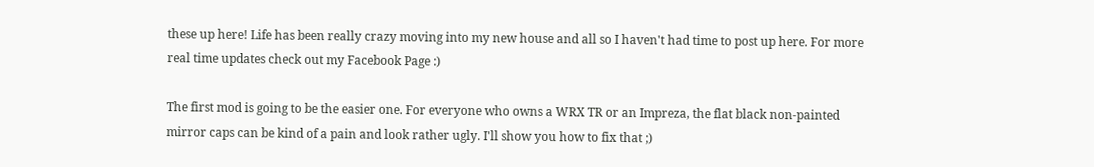these up here! Life has been really crazy moving into my new house and all so I haven't had time to post up here. For more real time updates check out my Facebook Page :)

The first mod is going to be the easier one. For everyone who owns a WRX TR or an Impreza, the flat black non-painted mirror caps can be kind of a pain and look rather ugly. I'll show you how to fix that ;)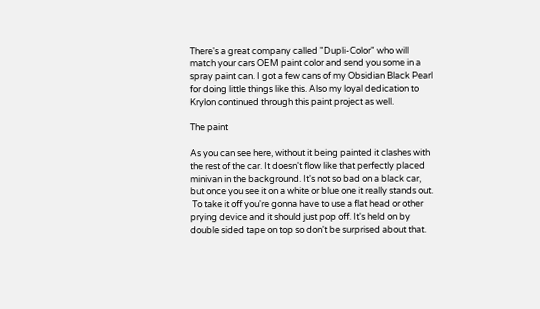There's a great company called "Dupli-Color" who will match your cars OEM paint color and send you some in a spray paint can. I got a few cans of my Obsidian Black Pearl for doing little things like this. Also my loyal dedication to Krylon continued through this paint project as well.

The paint

As you can see here, without it being painted it clashes with the rest of the car. It doesn't flow like that perfectly placed minivan in the background. It's not so bad on a black car, but once you see it on a white or blue one it really stands out.
 To take it off you're gonna have to use a flat head or other prying device and it should just pop off. It's held on by double sided tape on top so don't be surprised about that.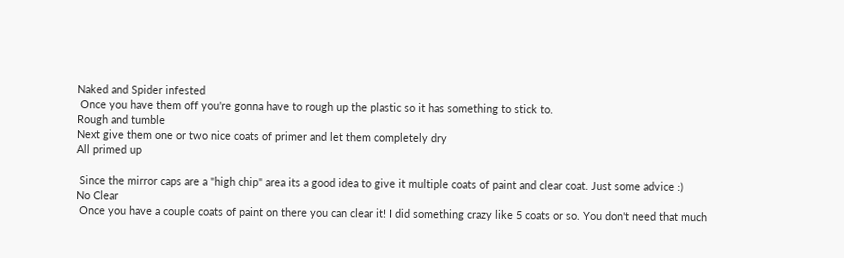Naked and Spider infested
 Once you have them off you're gonna have to rough up the plastic so it has something to stick to.
Rough and tumble
Next give them one or two nice coats of primer and let them completely dry
All primed up

 Since the mirror caps are a "high chip" area its a good idea to give it multiple coats of paint and clear coat. Just some advice :)
No Clear
 Once you have a couple coats of paint on there you can clear it! I did something crazy like 5 coats or so. You don't need that much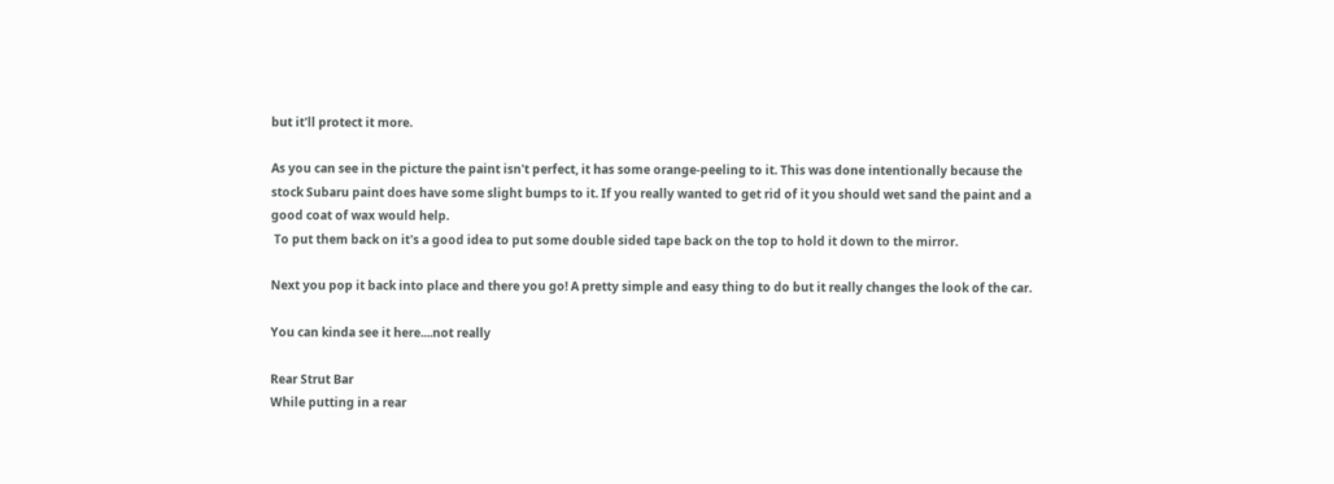but it'll protect it more.

As you can see in the picture the paint isn't perfect, it has some orange-peeling to it. This was done intentionally because the stock Subaru paint does have some slight bumps to it. If you really wanted to get rid of it you should wet sand the paint and a good coat of wax would help.
 To put them back on it's a good idea to put some double sided tape back on the top to hold it down to the mirror.

Next you pop it back into place and there you go! A pretty simple and easy thing to do but it really changes the look of the car.

You can kinda see it here....not really

Rear Strut Bar
While putting in a rear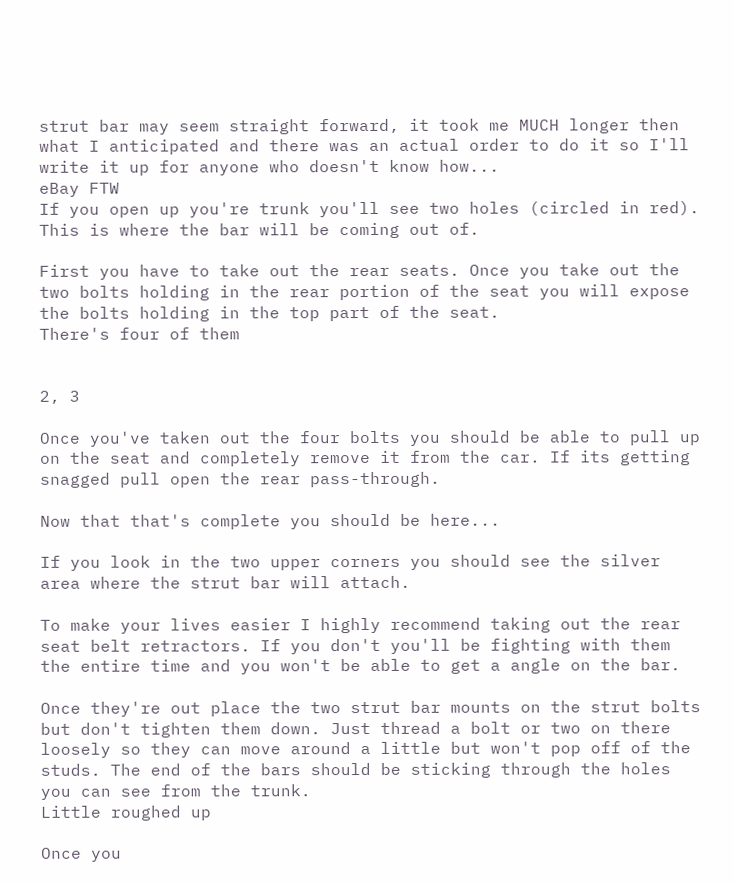strut bar may seem straight forward, it took me MUCH longer then what I anticipated and there was an actual order to do it so I'll write it up for anyone who doesn't know how...
eBay FTW
If you open up you're trunk you'll see two holes (circled in red). This is where the bar will be coming out of.

First you have to take out the rear seats. Once you take out the two bolts holding in the rear portion of the seat you will expose the bolts holding in the top part of the seat.
There's four of them


2, 3

Once you've taken out the four bolts you should be able to pull up on the seat and completely remove it from the car. If its getting snagged pull open the rear pass-through.

Now that that's complete you should be here...

If you look in the two upper corners you should see the silver area where the strut bar will attach.

To make your lives easier I highly recommend taking out the rear seat belt retractors. If you don't you'll be fighting with them the entire time and you won't be able to get a angle on the bar.

Once they're out place the two strut bar mounts on the strut bolts but don't tighten them down. Just thread a bolt or two on there loosely so they can move around a little but won't pop off of the studs. The end of the bars should be sticking through the holes you can see from the trunk.
Little roughed up

Once you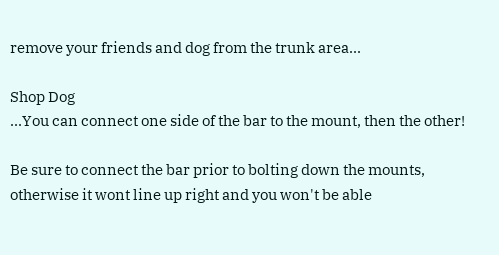remove your friends and dog from the trunk area...

Shop Dog
...You can connect one side of the bar to the mount, then the other!

Be sure to connect the bar prior to bolting down the mounts, otherwise it wont line up right and you won't be able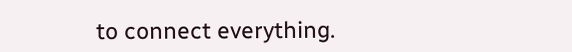to connect everything.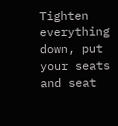Tighten everything down, put your seats and seat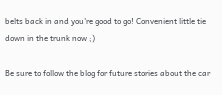belts back in and you're good to go! Convenient little tie down in the trunk now ;)

Be sure to follow the blog for future stories about the car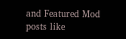and Featured Mod posts like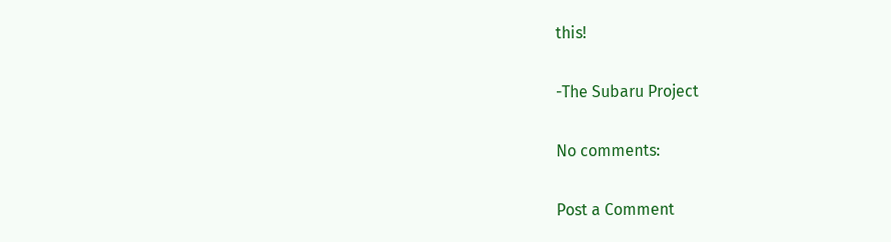this!

-The Subaru Project

No comments:

Post a Comment